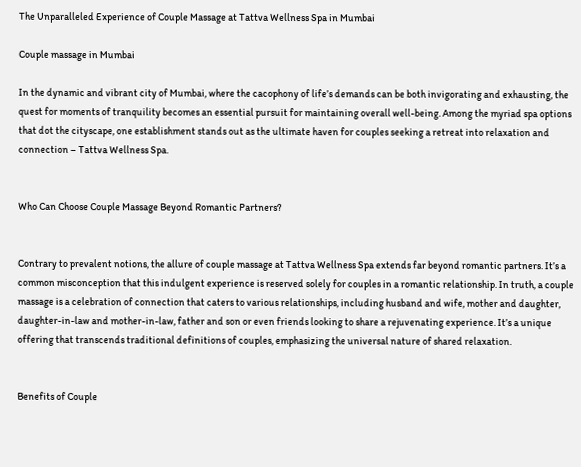The Unparalleled Experience of Couple Massage at Tattva Wellness Spa in Mumbai

Couple massage in Mumbai

In the dynamic and vibrant city of Mumbai, where the cacophony of life’s demands can be both invigorating and exhausting, the quest for moments of tranquility becomes an essential pursuit for maintaining overall well-being. Among the myriad spa options that dot the cityscape, one establishment stands out as the ultimate haven for couples seeking a retreat into relaxation and connection – Tattva Wellness Spa.


Who Can Choose Couple Massage Beyond Romantic Partners?


Contrary to prevalent notions, the allure of couple massage at Tattva Wellness Spa extends far beyond romantic partners. It’s a common misconception that this indulgent experience is reserved solely for couples in a romantic relationship. In truth, a couple massage is a celebration of connection that caters to various relationships, including husband and wife, mother and daughter, daughter-in-law and mother-in-law, father and son or even friends looking to share a rejuvenating experience. It’s a unique offering that transcends traditional definitions of couples, emphasizing the universal nature of shared relaxation.


Benefits of Couple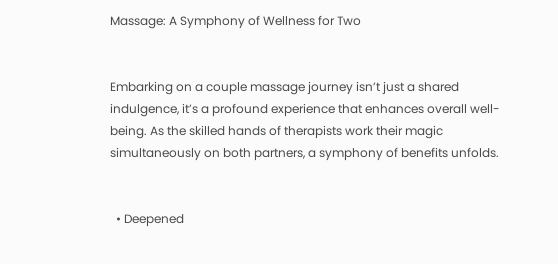Massage: A Symphony of Wellness for Two


Embarking on a couple massage journey isn’t just a shared indulgence, it’s a profound experience that enhances overall well-being. As the skilled hands of therapists work their magic simultaneously on both partners, a symphony of benefits unfolds.


  • Deepened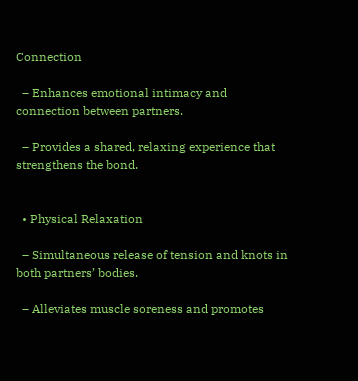Connection

  – Enhances emotional intimacy and connection between partners.

  – Provides a shared, relaxing experience that strengthens the bond.


  • Physical Relaxation

  – Simultaneous release of tension and knots in both partners’ bodies.

  – Alleviates muscle soreness and promotes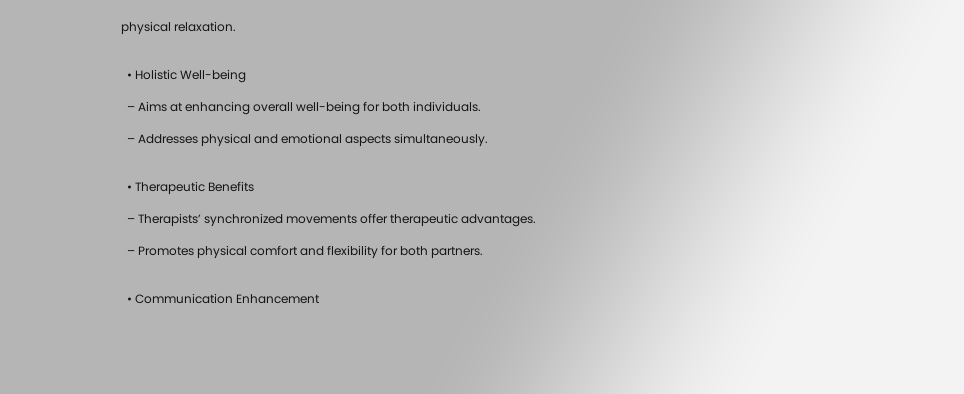physical relaxation.


  • Holistic Well-being

  – Aims at enhancing overall well-being for both individuals.

  – Addresses physical and emotional aspects simultaneously.


  • Therapeutic Benefits

  – Therapists’ synchronized movements offer therapeutic advantages.

  – Promotes physical comfort and flexibility for both partners.


  • Communication Enhancement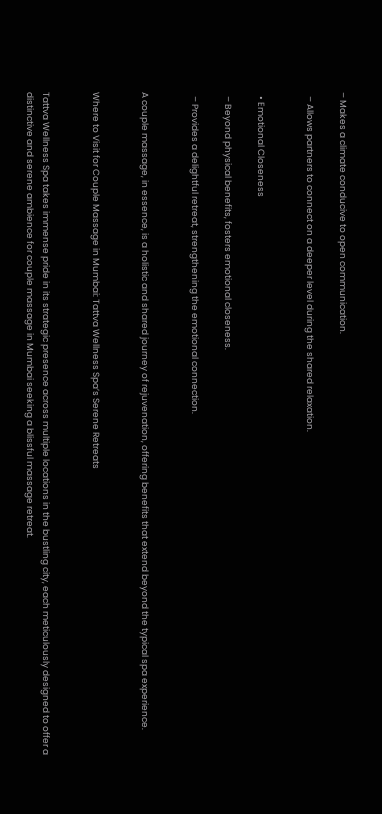– Makes a climate conducive to open communication.

  – Allows partners to connect on a deeper level during the shared relaxation.


  • Emotional Closeness

  – Beyond physical benefits, fosters emotional closeness.

  – Provides a delightful retreat, strengthening the emotional connection.


A couple massage, in essence, is a holistic and shared journey of rejuvenation, offering benefits that extend beyond the typical spa experience.


Where to Visit for Couple Massage in Mumbai: Tattva Wellness Spa’s Serene Retreats


Tattva Wellness Spa takes immense pride in its strategic presence across multiple locations in the bustling city, each meticulously designed to offer a distinctive and serene ambience for couple massage in Mumbai seeking a blissful massage retreat.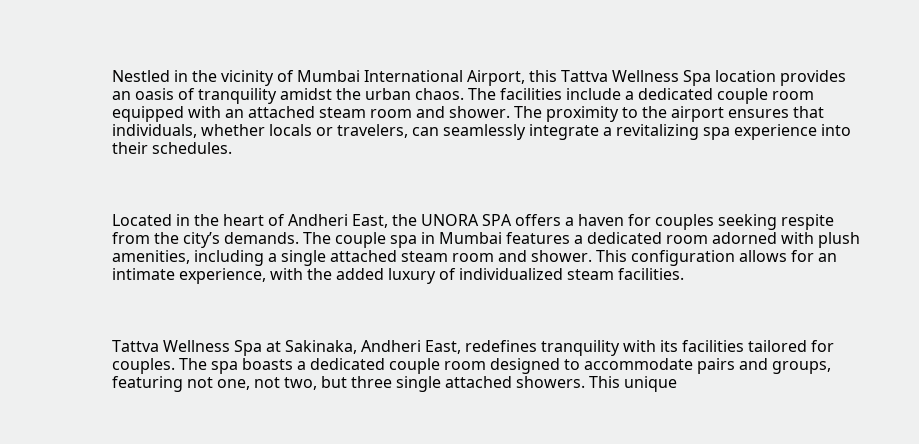Nestled in the vicinity of Mumbai International Airport, this Tattva Wellness Spa location provides an oasis of tranquility amidst the urban chaos. The facilities include a dedicated couple room equipped with an attached steam room and shower. The proximity to the airport ensures that individuals, whether locals or travelers, can seamlessly integrate a revitalizing spa experience into their schedules.



Located in the heart of Andheri East, the UNORA SPA offers a haven for couples seeking respite from the city’s demands. The couple spa in Mumbai features a dedicated room adorned with plush amenities, including a single attached steam room and shower. This configuration allows for an intimate experience, with the added luxury of individualized steam facilities.



Tattva Wellness Spa at Sakinaka, Andheri East, redefines tranquility with its facilities tailored for couples. The spa boasts a dedicated couple room designed to accommodate pairs and groups, featuring not one, not two, but three single attached showers. This unique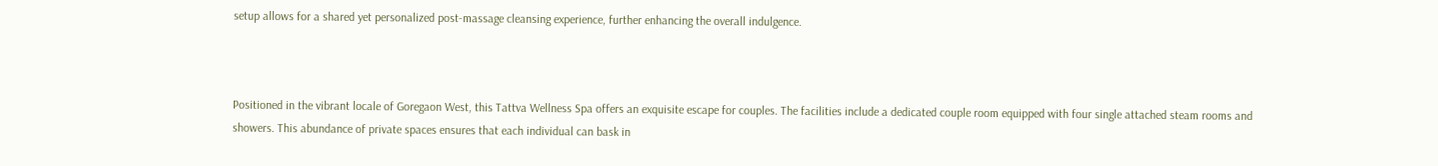setup allows for a shared yet personalized post-massage cleansing experience, further enhancing the overall indulgence.



Positioned in the vibrant locale of Goregaon West, this Tattva Wellness Spa offers an exquisite escape for couples. The facilities include a dedicated couple room equipped with four single attached steam rooms and showers. This abundance of private spaces ensures that each individual can bask in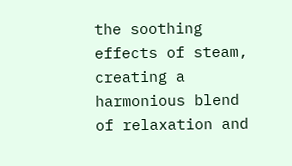the soothing effects of steam, creating a harmonious blend of relaxation and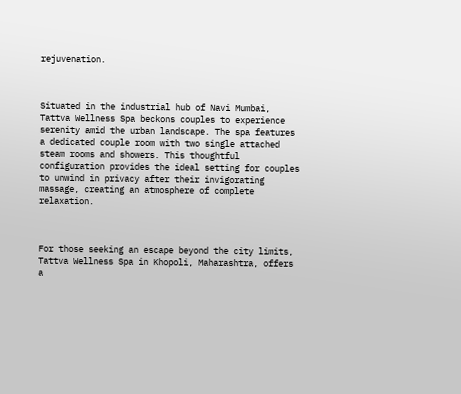rejuvenation.



Situated in the industrial hub of Navi Mumbai, Tattva Wellness Spa beckons couples to experience serenity amid the urban landscape. The spa features a dedicated couple room with two single attached steam rooms and showers. This thoughtful configuration provides the ideal setting for couples to unwind in privacy after their invigorating massage, creating an atmosphere of complete relaxation.



For those seeking an escape beyond the city limits, Tattva Wellness Spa in Khopoli, Maharashtra, offers a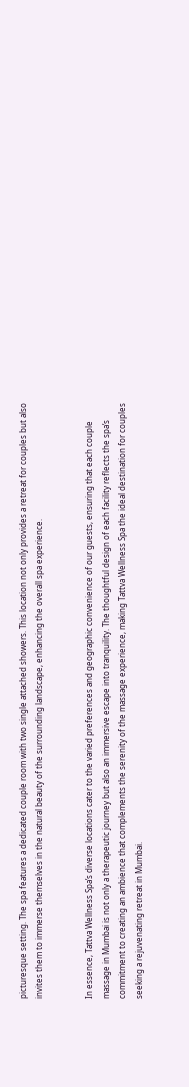picturesque setting. The spa features a dedicated couple room with two single attached showers. This location not only provides a retreat for couples but also invites them to immerse themselves in the natural beauty of the surrounding landscape, enhancing the overall spa experience.


In essence, Tattva Wellness Spa’s diverse locations cater to the varied preferences and geographic convenience of our guests, ensuring that each couple massage in Mumbai is not only a therapeutic journey but also an immersive escape into tranquility. The thoughtful design of each facility reflects the spa’s commitment to creating an ambience that complements the serenity of the massage experience, making Tattva Wellness Spa the ideal destination for couples seeking a rejuvenating retreat in Mumbai.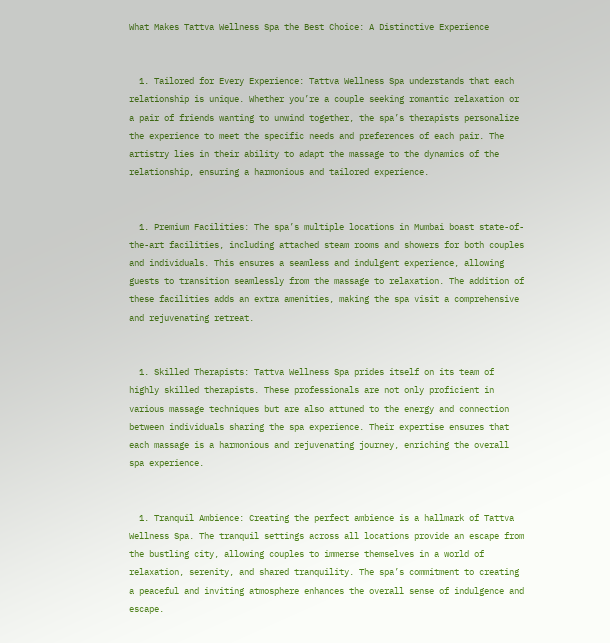What Makes Tattva Wellness Spa the Best Choice: A Distinctive Experience


  1. Tailored for Every Experience: Tattva Wellness Spa understands that each relationship is unique. Whether you’re a couple seeking romantic relaxation or a pair of friends wanting to unwind together, the spa’s therapists personalize the experience to meet the specific needs and preferences of each pair. The artistry lies in their ability to adapt the massage to the dynamics of the relationship, ensuring a harmonious and tailored experience.


  1. Premium Facilities: The spa’s multiple locations in Mumbai boast state-of-the-art facilities, including attached steam rooms and showers for both couples and individuals. This ensures a seamless and indulgent experience, allowing guests to transition seamlessly from the massage to relaxation. The addition of these facilities adds an extra amenities, making the spa visit a comprehensive and rejuvenating retreat.


  1. Skilled Therapists: Tattva Wellness Spa prides itself on its team of highly skilled therapists. These professionals are not only proficient in various massage techniques but are also attuned to the energy and connection between individuals sharing the spa experience. Their expertise ensures that each massage is a harmonious and rejuvenating journey, enriching the overall spa experience.


  1. Tranquil Ambience: Creating the perfect ambience is a hallmark of Tattva Wellness Spa. The tranquil settings across all locations provide an escape from the bustling city, allowing couples to immerse themselves in a world of relaxation, serenity, and shared tranquility. The spa’s commitment to creating a peaceful and inviting atmosphere enhances the overall sense of indulgence and escape.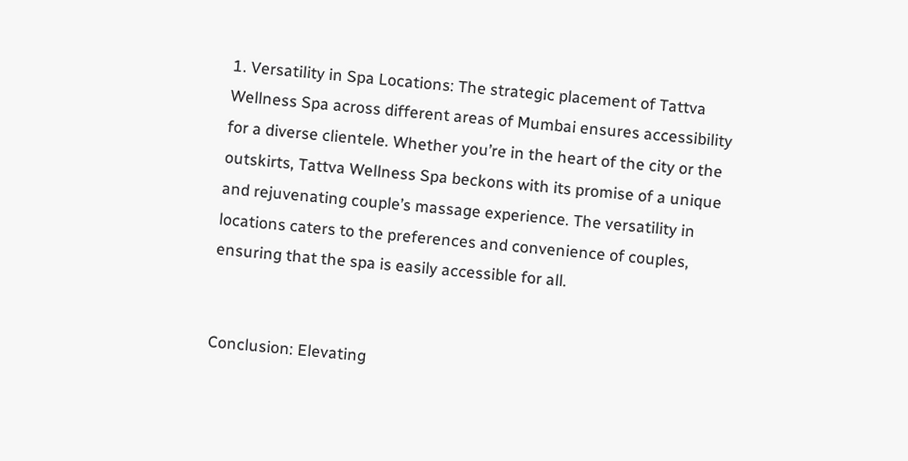1. Versatility in Spa Locations: The strategic placement of Tattva Wellness Spa across different areas of Mumbai ensures accessibility for a diverse clientele. Whether you’re in the heart of the city or the outskirts, Tattva Wellness Spa beckons with its promise of a unique and rejuvenating couple’s massage experience. The versatility in locations caters to the preferences and convenience of couples, ensuring that the spa is easily accessible for all.


Conclusion: Elevating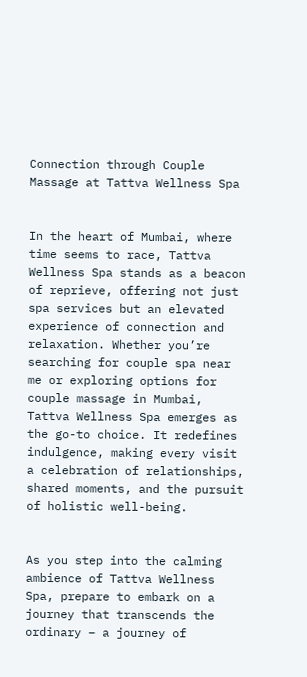Connection through Couple Massage at Tattva Wellness Spa


In the heart of Mumbai, where time seems to race, Tattva Wellness Spa stands as a beacon of reprieve, offering not just spa services but an elevated experience of connection and relaxation. Whether you’re searching for couple spa near me or exploring options for couple massage in Mumbai, Tattva Wellness Spa emerges as the go-to choice. It redefines indulgence, making every visit a celebration of relationships, shared moments, and the pursuit of holistic well-being.


As you step into the calming ambience of Tattva Wellness Spa, prepare to embark on a journey that transcends the ordinary – a journey of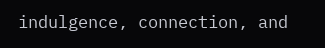indulgence, connection, and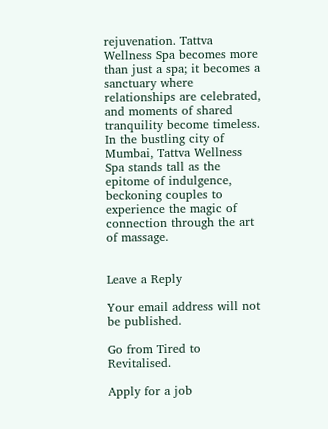rejuvenation. Tattva Wellness Spa becomes more than just a spa; it becomes a sanctuary where relationships are celebrated, and moments of shared tranquility become timeless. In the bustling city of Mumbai, Tattva Wellness Spa stands tall as the epitome of indulgence, beckoning couples to experience the magic of connection through the art of massage.


Leave a Reply

Your email address will not be published.

Go from Tired to Revitalised.

Apply for a job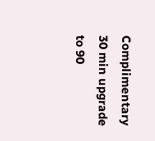Complimentary 30 min upgrade to 90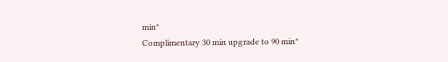min*
Complimentary 30 min upgrade to 90 min*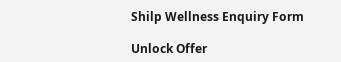Shilp Wellness Enquiry Form

Unlock Offer